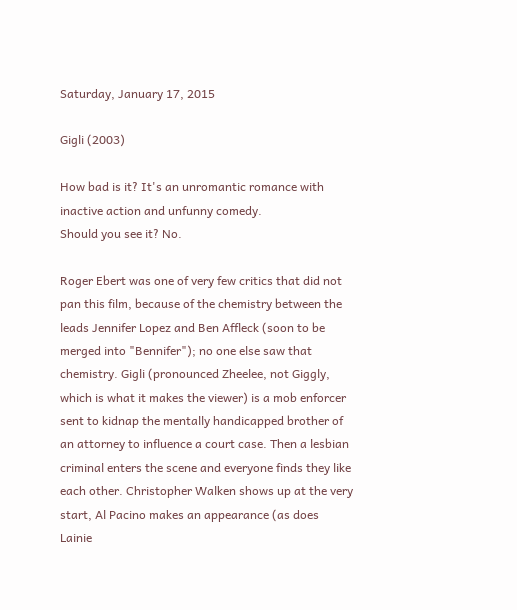Saturday, January 17, 2015

Gigli (2003)

How bad is it? It's an unromantic romance with inactive action and unfunny comedy.
Should you see it? No.

Roger Ebert was one of very few critics that did not pan this film, because of the chemistry between the leads Jennifer Lopez and Ben Affleck (soon to be merged into "Bennifer"); no one else saw that chemistry. Gigli (pronounced Zheelee, not Giggly, which is what it makes the viewer) is a mob enforcer sent to kidnap the mentally handicapped brother of an attorney to influence a court case. Then a lesbian criminal enters the scene and everyone finds they like each other. Christopher Walken shows up at the very start, Al Pacino makes an appearance (as does Lainie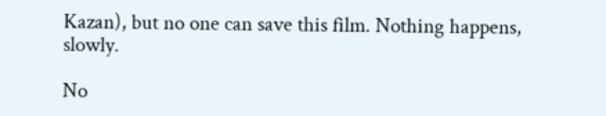Kazan), but no one can save this film. Nothing happens, slowly.

No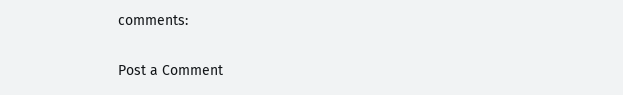comments:

Post a Comment